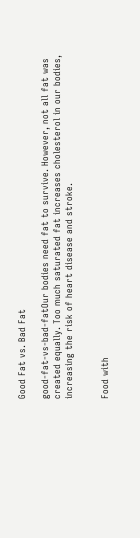Good Fat vs. Bad Fat

good-fat-vs-bad-fatOur bodies need fat to survive. However, not all fat was created equally. Too much saturated fat increases cholesterol in our bodies, increasing the risk of heart disease and stroke.


Food with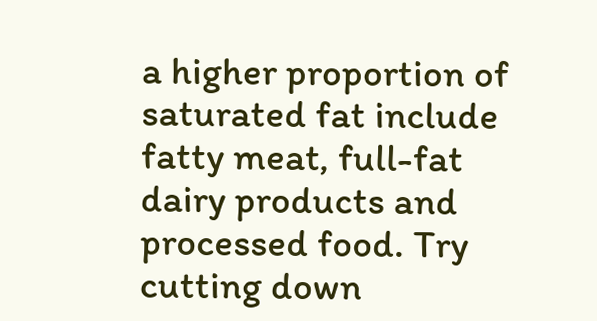a higher proportion of saturated fat include fatty meat, full-fat dairy products and processed food. Try cutting down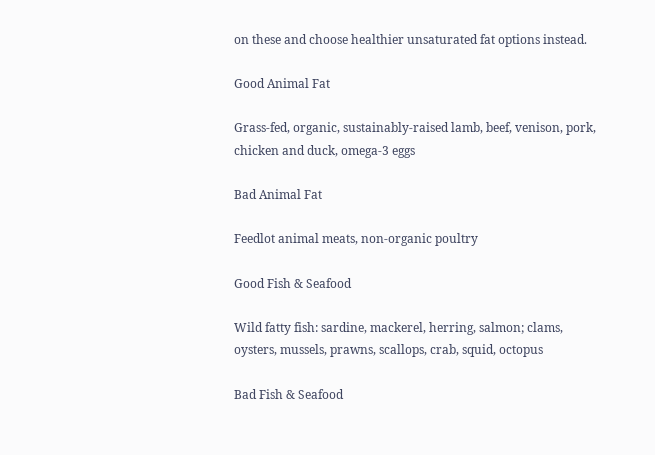on these and choose healthier unsaturated fat options instead.

Good Animal Fat

Grass-fed, organic, sustainably-raised lamb, beef, venison, pork, chicken and duck, omega-3 eggs

Bad Animal Fat

Feedlot animal meats, non-organic poultry

Good Fish & Seafood

Wild fatty fish: sardine, mackerel, herring, salmon; clams, oysters, mussels, prawns, scallops, crab, squid, octopus

Bad Fish & Seafood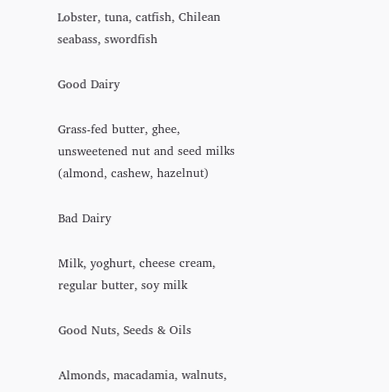Lobster, tuna, catfish, Chilean seabass, swordfish

Good Dairy

Grass-fed butter, ghee, unsweetened nut and seed milks (almond, cashew, hazelnut)

Bad Dairy

Milk, yoghurt, cheese cream, regular butter, soy milk

Good Nuts, Seeds & Oils

Almonds, macadamia, walnuts,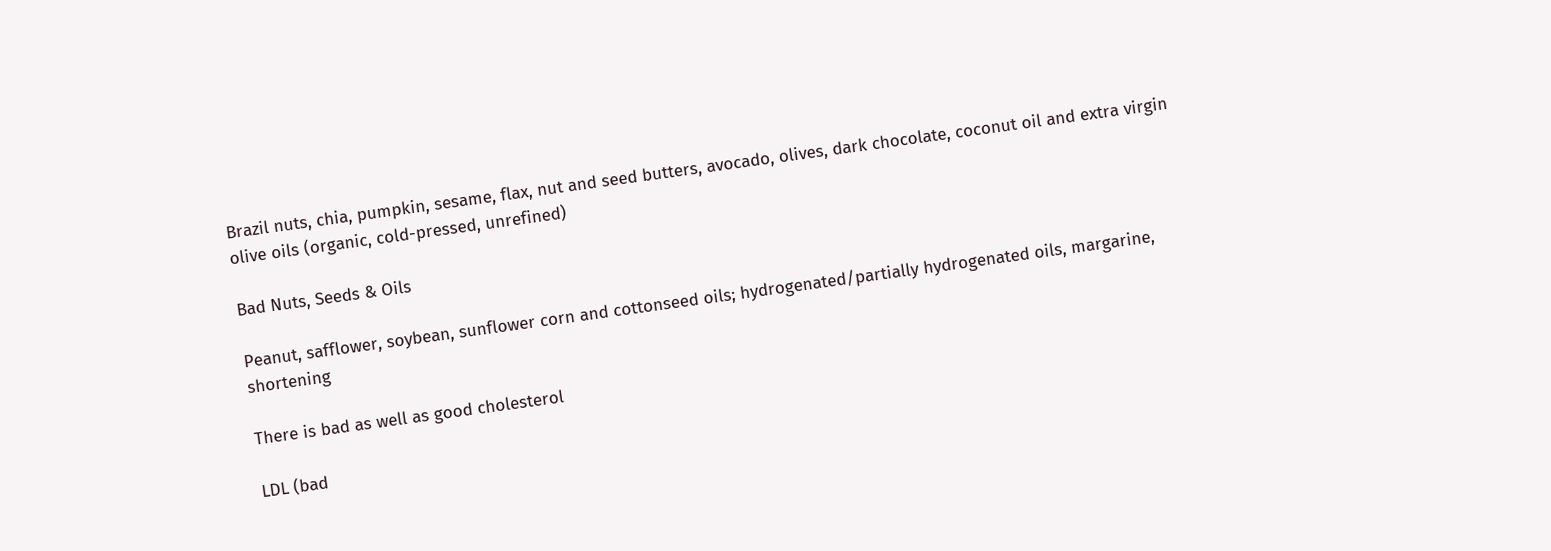Brazil nuts, chia, pumpkin, sesame, flax, nut and seed butters, avocado, olives, dark chocolate, coconut oil and extra virgin olive oils (organic, cold-pressed, unrefined)

Bad Nuts, Seeds & Oils

Peanut, safflower, soybean, sunflower corn and cottonseed oils; hydrogenated/partially hydrogenated oils, margarine, shortening

There is bad as well as good cholesterol

LDL (bad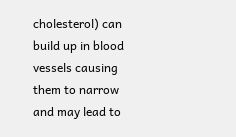cholesterol) can build up in blood vessels causing them to narrow and may lead to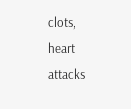clots, heart attacks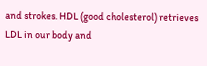and strokes. HDL (good cholesterol) retrieves LDL in our body and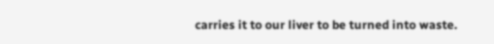carries it to our liver to be turned into waste.